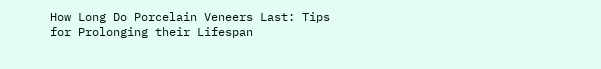How Long Do Porcelain Veneers Last: Tips for Prolonging their Lifespan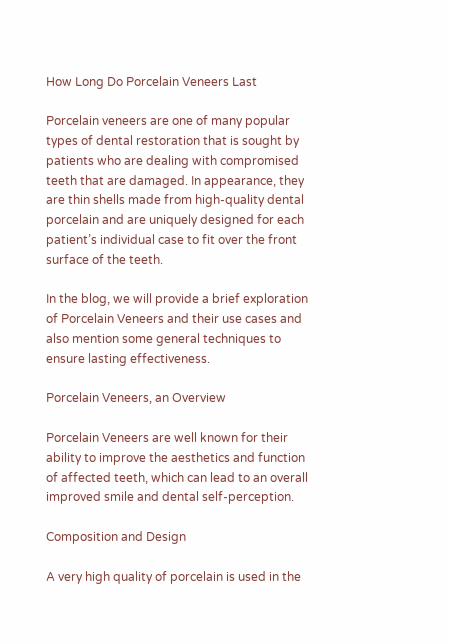How Long Do Porcelain Veneers Last

Porcelain veneers are one of many popular types of dental restoration that is sought by patients who are dealing with compromised teeth that are damaged. In appearance, they are thin shells made from high-quality dental porcelain and are uniquely designed for each patient’s individual case to fit over the front surface of the teeth.

In the blog, we will provide a brief exploration of Porcelain Veneers and their use cases and also mention some general techniques to ensure lasting effectiveness.

Porcelain Veneers, an Overview

Porcelain Veneers are well known for their ability to improve the aesthetics and function of affected teeth, which can lead to an overall improved smile and dental self-perception.

Composition and Design

A very high quality of porcelain is used in the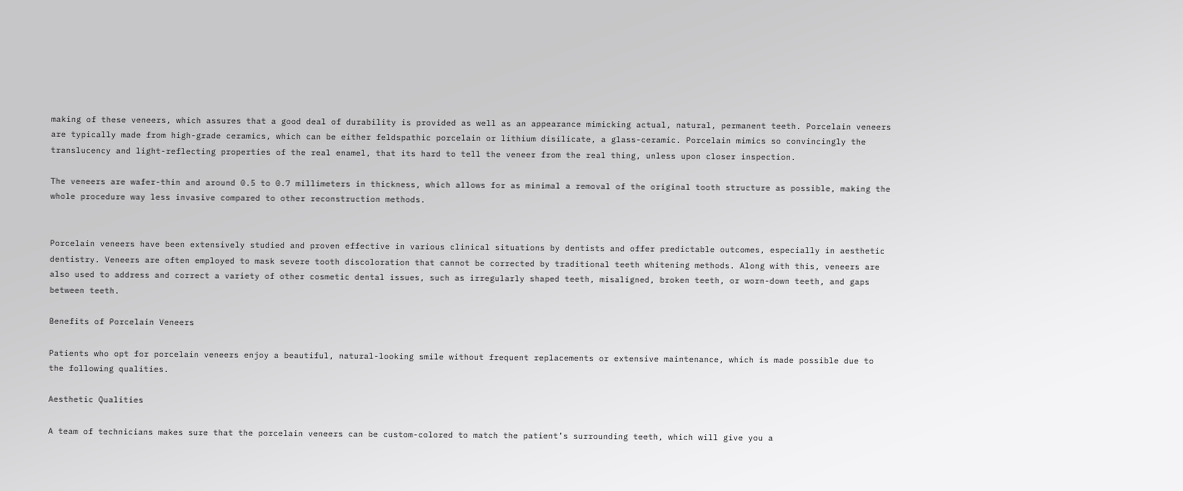making of these veneers, which assures that a good deal of durability is provided as well as an appearance mimicking actual, natural, permanent teeth. Porcelain veneers are typically made from high-grade ceramics, which can be either feldspathic porcelain or lithium disilicate, a glass-ceramic. Porcelain mimics so convincingly the translucency and light-reflecting properties of the real enamel, that its hard to tell the veneer from the real thing, unless upon closer inspection.

The veneers are wafer-thin and around 0.5 to 0.7 millimeters in thickness, which allows for as minimal a removal of the original tooth structure as possible, making the whole procedure way less invasive compared to other reconstruction methods.


Porcelain veneers have been extensively studied and proven effective in various clinical situations by dentists and offer predictable outcomes, especially in aesthetic dentistry. Veneers are often employed to mask severe tooth discoloration that cannot be corrected by traditional teeth whitening methods. Along with this, veneers are also used to address and correct a variety of other cosmetic dental issues, such as irregularly shaped teeth, misaligned, broken teeth, or worn-down teeth, and gaps between teeth.

Benefits of Porcelain Veneers

Patients who opt for porcelain veneers enjoy a beautiful, natural-looking smile without frequent replacements or extensive maintenance, which is made possible due to the following qualities.

Aesthetic Qualities

A team of technicians makes sure that the porcelain veneers can be custom-colored to match the patient’s surrounding teeth, which will give you a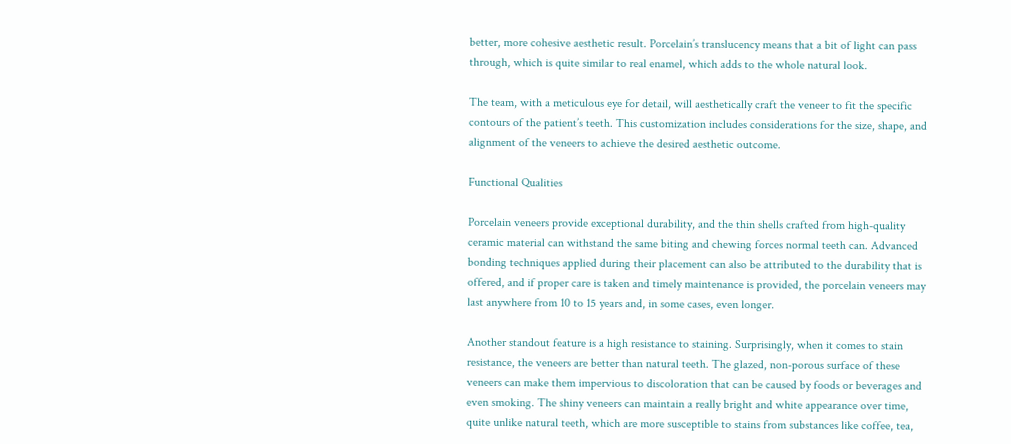better, more cohesive aesthetic result. Porcelain’s translucency means that a bit of light can pass through, which is quite similar to real enamel, which adds to the whole natural look.

The team, with a meticulous eye for detail, will aesthetically craft the veneer to fit the specific contours of the patient’s teeth. This customization includes considerations for the size, shape, and alignment of the veneers to achieve the desired aesthetic outcome.

Functional Qualities

Porcelain veneers provide exceptional durability, and the thin shells crafted from high-quality ceramic material can withstand the same biting and chewing forces normal teeth can. Advanced bonding techniques applied during their placement can also be attributed to the durability that is offered, and if proper care is taken and timely maintenance is provided, the porcelain veneers may last anywhere from 10 to 15 years and, in some cases, even longer.

Another standout feature is a high resistance to staining. Surprisingly, when it comes to stain resistance, the veneers are better than natural teeth. The glazed, non-porous surface of these veneers can make them impervious to discoloration that can be caused by foods or beverages and even smoking. The shiny veneers can maintain a really bright and white appearance over time, quite unlike natural teeth, which are more susceptible to stains from substances like coffee, tea,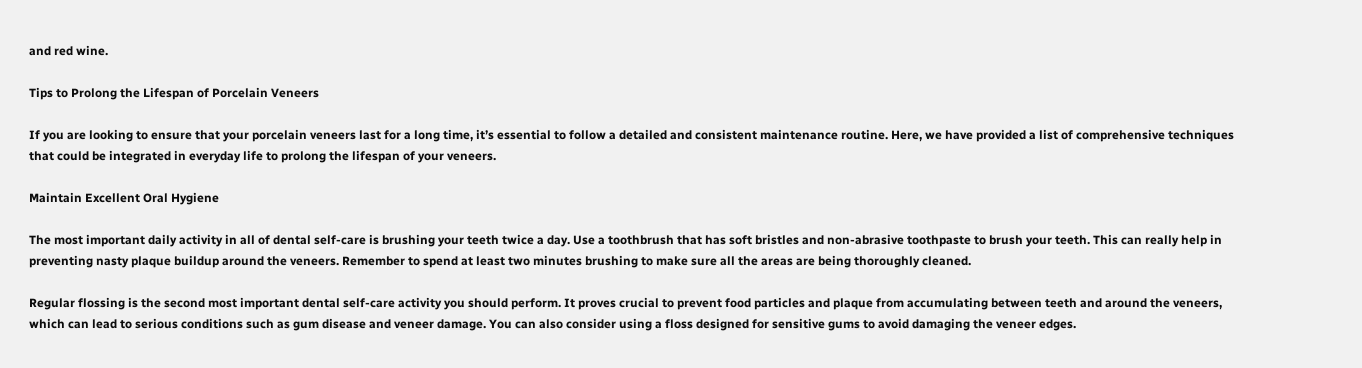and red wine.

Tips to Prolong the Lifespan of Porcelain Veneers

If you are looking to ensure that your porcelain veneers last for a long time, it’s essential to follow a detailed and consistent maintenance routine. Here, we have provided a list of comprehensive techniques that could be integrated in everyday life to prolong the lifespan of your veneers.

Maintain Excellent Oral Hygiene

The most important daily activity in all of dental self-care is brushing your teeth twice a day. Use a toothbrush that has soft bristles and non-abrasive toothpaste to brush your teeth. This can really help in preventing nasty plaque buildup around the veneers. Remember to spend at least two minutes brushing to make sure all the areas are being thoroughly cleaned.

Regular flossing is the second most important dental self-care activity you should perform. It proves crucial to prevent food particles and plaque from accumulating between teeth and around the veneers, which can lead to serious conditions such as gum disease and veneer damage. You can also consider using a floss designed for sensitive gums to avoid damaging the veneer edges.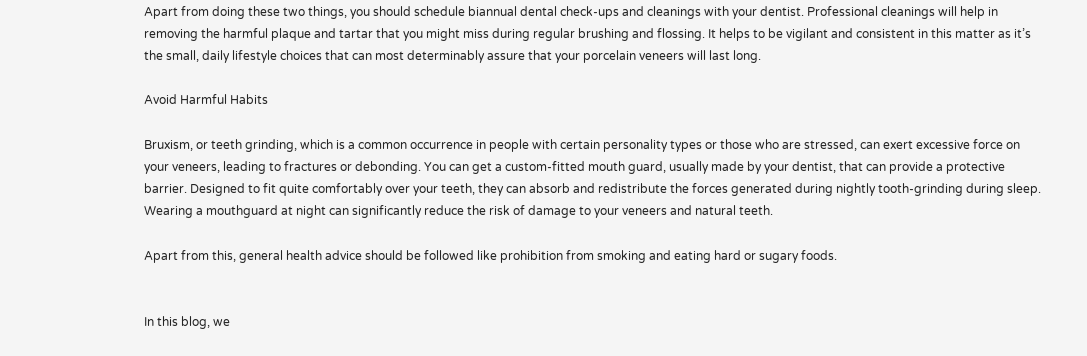Apart from doing these two things, you should schedule biannual dental check-ups and cleanings with your dentist. Professional cleanings will help in removing the harmful plaque and tartar that you might miss during regular brushing and flossing. It helps to be vigilant and consistent in this matter as it’s the small, daily lifestyle choices that can most determinably assure that your porcelain veneers will last long.

Avoid Harmful Habits

Bruxism, or teeth grinding, which is a common occurrence in people with certain personality types or those who are stressed, can exert excessive force on your veneers, leading to fractures or debonding. You can get a custom-fitted mouth guard, usually made by your dentist, that can provide a protective barrier. Designed to fit quite comfortably over your teeth, they can absorb and redistribute the forces generated during nightly tooth-grinding during sleep. Wearing a mouthguard at night can significantly reduce the risk of damage to your veneers and natural teeth.

Apart from this, general health advice should be followed like prohibition from smoking and eating hard or sugary foods.


In this blog, we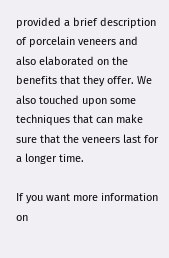provided a brief description of porcelain veneers and also elaborated on the benefits that they offer. We also touched upon some techniques that can make sure that the veneers last for a longer time.

If you want more information on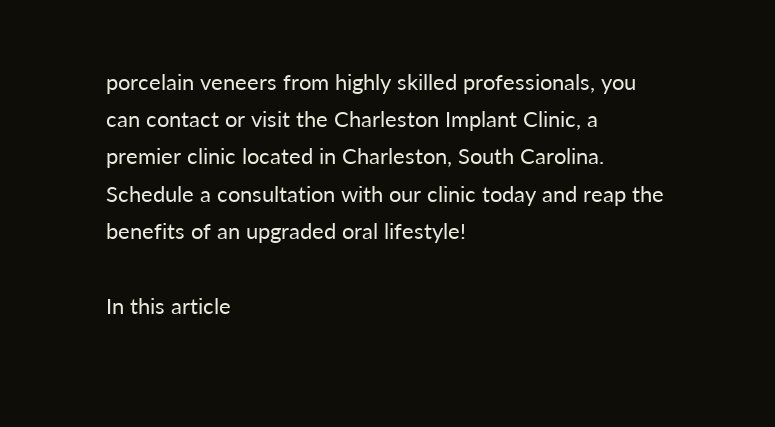porcelain veneers from highly skilled professionals, you can contact or visit the Charleston Implant Clinic, a premier clinic located in Charleston, South Carolina. Schedule a consultation with our clinic today and reap the benefits of an upgraded oral lifestyle!

In this article